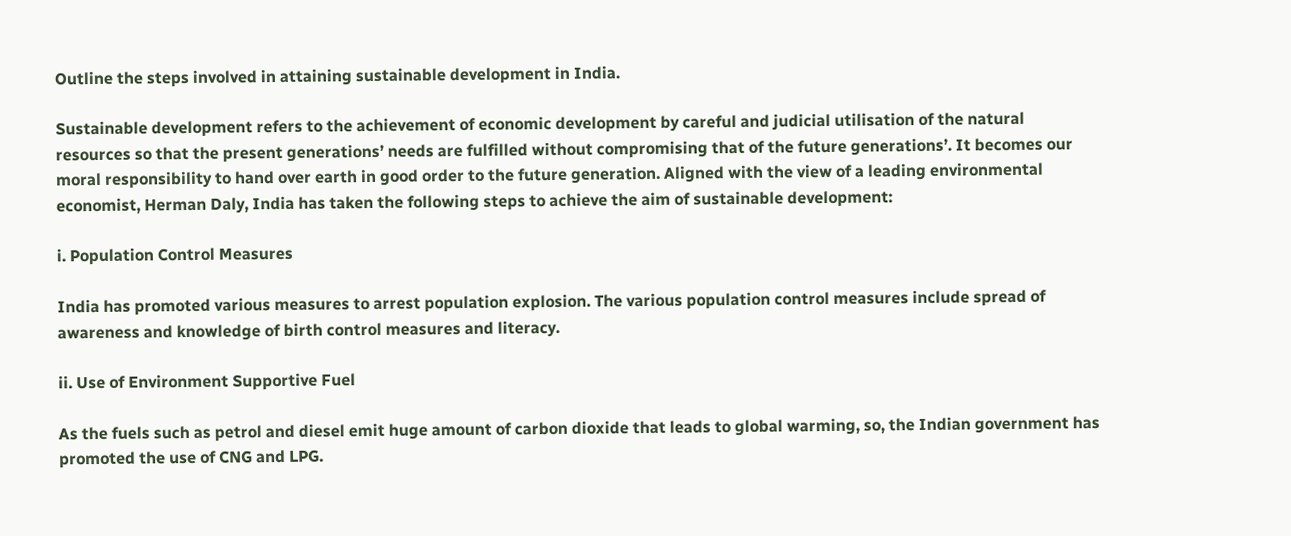Outline the steps involved in attaining sustainable development in India.

Sustainable development refers to the achievement of economic development by careful and judicial utilisation of the natural resources so that the present generations’ needs are fulfilled without compromising that of the future generations’. It becomes our moral responsibility to hand over earth in good order to the future generation. Aligned with the view of a leading environmental economist, Herman Daly, India has taken the following steps to achieve the aim of sustainable development:

i. Population Control Measures

India has promoted various measures to arrest population explosion. The various population control measures include spread of awareness and knowledge of birth control measures and literacy.

ii. Use of Environment Supportive Fuel

As the fuels such as petrol and diesel emit huge amount of carbon dioxide that leads to global warming, so, the Indian government has promoted the use of CNG and LPG.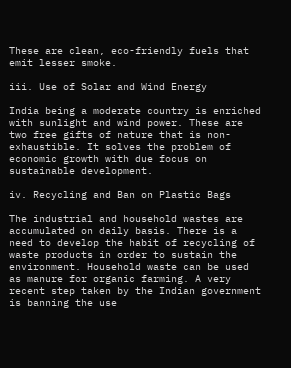These are clean, eco-friendly fuels that emit lesser smoke.

iii. Use of Solar and Wind Energy

India being a moderate country is enriched with sunlight and wind power. These are two free gifts of nature that is non-exhaustible. It solves the problem of economic growth with due focus on sustainable development.

iv. Recycling and Ban on Plastic Bags

The industrial and household wastes are accumulated on daily basis. There is a need to develop the habit of recycling of waste products in order to sustain the environment. Household waste can be used as manure for organic farming. A very recent step taken by the Indian government is banning the use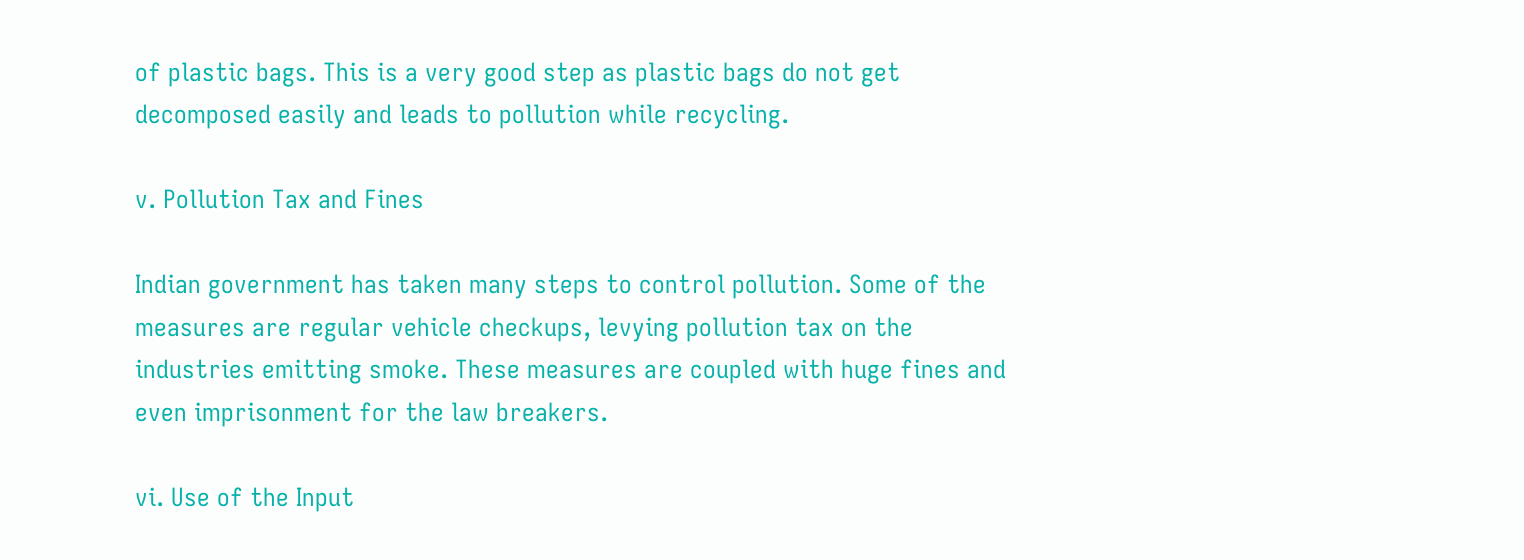of plastic bags. This is a very good step as plastic bags do not get decomposed easily and leads to pollution while recycling.

v. Pollution Tax and Fines

Indian government has taken many steps to control pollution. Some of the measures are regular vehicle checkups, levying pollution tax on the industries emitting smoke. These measures are coupled with huge fines and even imprisonment for the law breakers.

vi. Use of the Input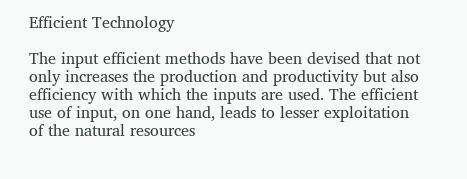Efficient Technology

The input efficient methods have been devised that not only increases the production and productivity but also efficiency with which the inputs are used. The efficient use of input, on one hand, leads to lesser exploitation of the natural resources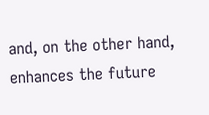and, on the other hand, enhances the future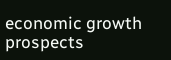economic growth prospects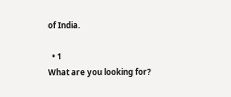of India.

  • 1
What are you looking for?